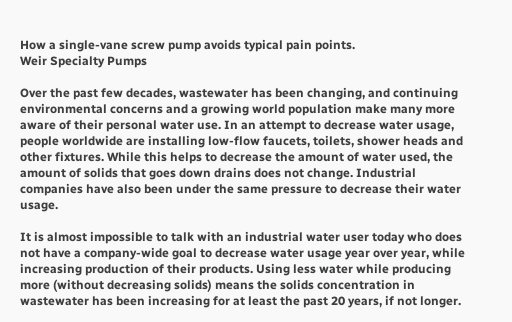How a single-vane screw pump avoids typical pain points.
Weir Specialty Pumps

Over the past few decades, wastewater has been changing, and continuing environmental concerns and a growing world population make many more aware of their personal water use. In an attempt to decrease water usage, people worldwide are installing low-flow faucets, toilets, shower heads and other fixtures. While this helps to decrease the amount of water used, the amount of solids that goes down drains does not change. Industrial companies have also been under the same pressure to decrease their water usage.

It is almost impossible to talk with an industrial water user today who does not have a company-wide goal to decrease water usage year over year, while increasing production of their products. Using less water while producing more (without decreasing solids) means the solids concentration in wastewater has been increasing for at least the past 20 years, if not longer.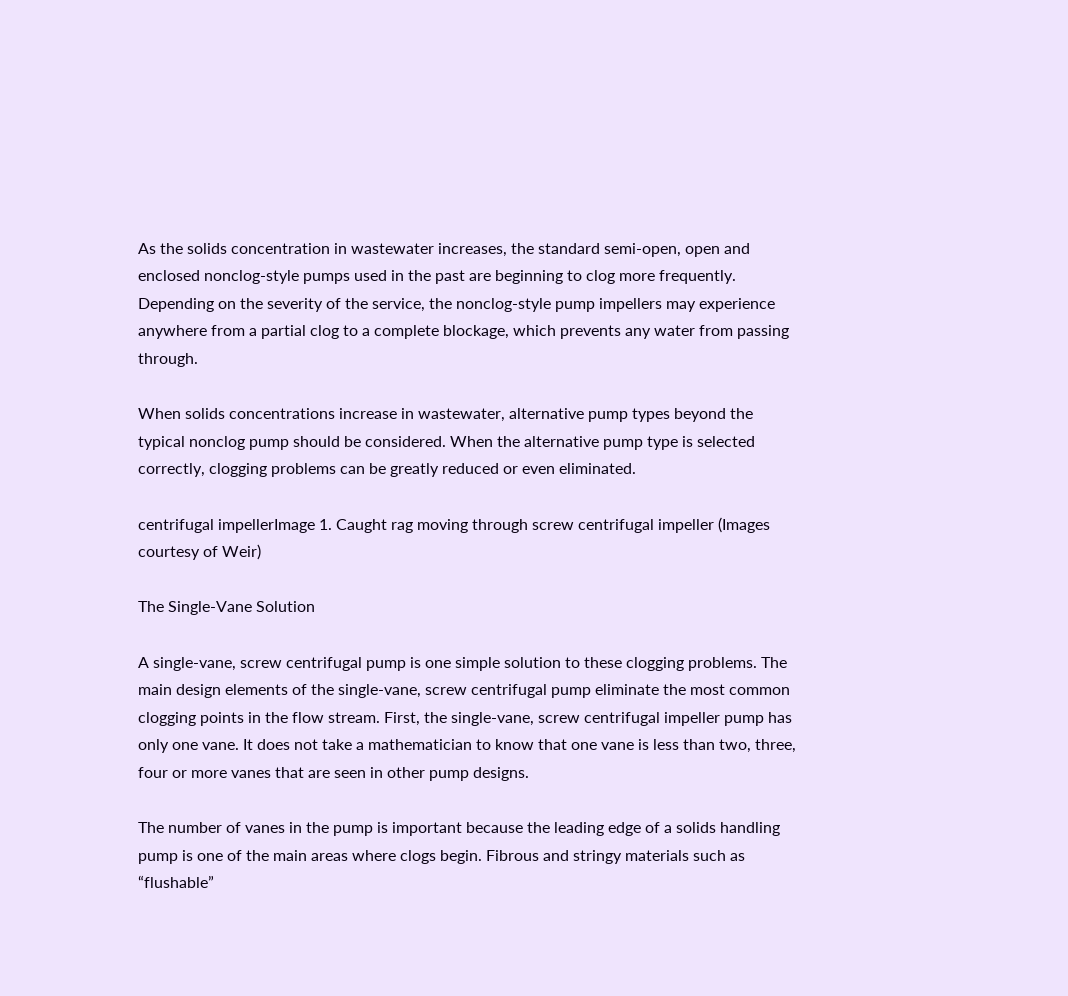As the solids concentration in wastewater increases, the standard semi-open, open and enclosed nonclog-style pumps used in the past are beginning to clog more frequently. Depending on the severity of the service, the nonclog-style pump impellers may experience anywhere from a partial clog to a complete blockage, which prevents any water from passing through.

When solids concentrations increase in wastewater, alternative pump types beyond the typical nonclog pump should be considered. When the alternative pump type is selected correctly, clogging problems can be greatly reduced or even eliminated.

centrifugal impellerImage 1. Caught rag moving through screw centrifugal impeller (Images courtesy of Weir)

The Single-Vane Solution

A single-vane, screw centrifugal pump is one simple solution to these clogging problems. The main design elements of the single-vane, screw centrifugal pump eliminate the most common clogging points in the flow stream. First, the single-vane, screw centrifugal impeller pump has only one vane. It does not take a mathematician to know that one vane is less than two, three, four or more vanes that are seen in other pump designs.

The number of vanes in the pump is important because the leading edge of a solids handling pump is one of the main areas where clogs begin. Fibrous and stringy materials such as “flushable”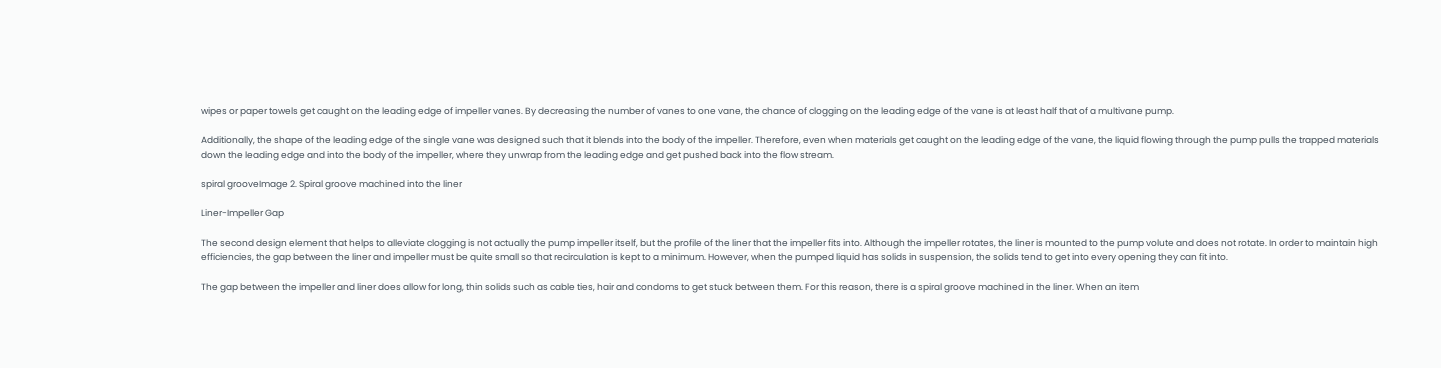wipes or paper towels get caught on the leading edge of impeller vanes. By decreasing the number of vanes to one vane, the chance of clogging on the leading edge of the vane is at least half that of a multivane pump.

Additionally, the shape of the leading edge of the single vane was designed such that it blends into the body of the impeller. Therefore, even when materials get caught on the leading edge of the vane, the liquid flowing through the pump pulls the trapped materials down the leading edge and into the body of the impeller, where they unwrap from the leading edge and get pushed back into the flow stream.

spiral grooveImage 2. Spiral groove machined into the liner

Liner-Impeller Gap

The second design element that helps to alleviate clogging is not actually the pump impeller itself, but the profile of the liner that the impeller fits into. Although the impeller rotates, the liner is mounted to the pump volute and does not rotate. In order to maintain high efficiencies, the gap between the liner and impeller must be quite small so that recirculation is kept to a minimum. However, when the pumped liquid has solids in suspension, the solids tend to get into every opening they can fit into.

The gap between the impeller and liner does allow for long, thin solids such as cable ties, hair and condoms to get stuck between them. For this reason, there is a spiral groove machined in the liner. When an item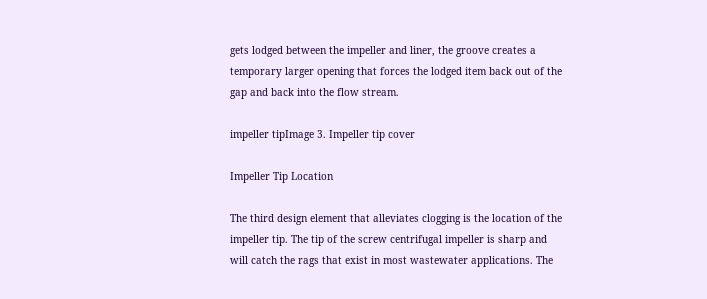gets lodged between the impeller and liner, the groove creates a temporary larger opening that forces the lodged item back out of the gap and back into the flow stream.

impeller tipImage 3. Impeller tip cover

Impeller Tip Location

The third design element that alleviates clogging is the location of the impeller tip. The tip of the screw centrifugal impeller is sharp and will catch the rags that exist in most wastewater applications. The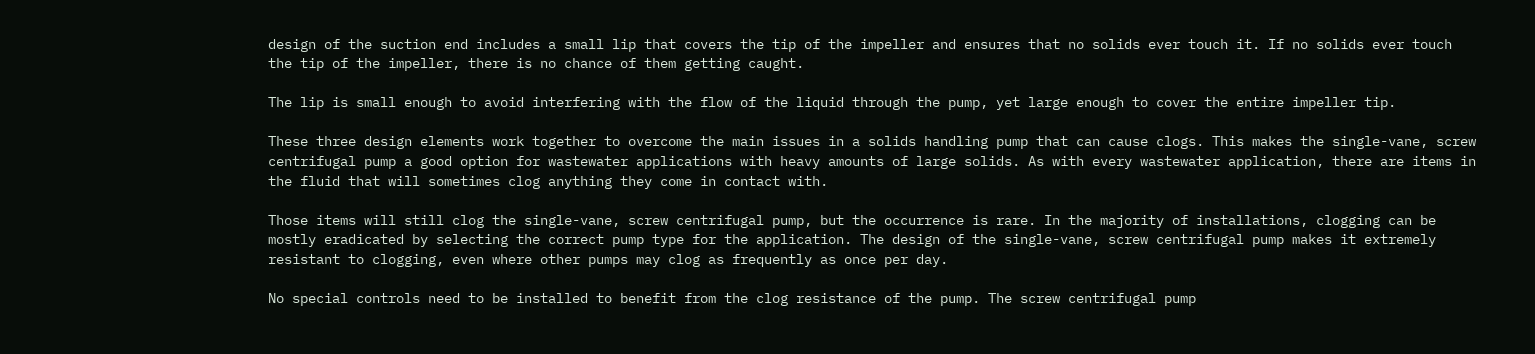design of the suction end includes a small lip that covers the tip of the impeller and ensures that no solids ever touch it. If no solids ever touch the tip of the impeller, there is no chance of them getting caught.

The lip is small enough to avoid interfering with the flow of the liquid through the pump, yet large enough to cover the entire impeller tip.

These three design elements work together to overcome the main issues in a solids handling pump that can cause clogs. This makes the single-vane, screw centrifugal pump a good option for wastewater applications with heavy amounts of large solids. As with every wastewater application, there are items in the fluid that will sometimes clog anything they come in contact with.

Those items will still clog the single-vane, screw centrifugal pump, but the occurrence is rare. In the majority of installations, clogging can be mostly eradicated by selecting the correct pump type for the application. The design of the single-vane, screw centrifugal pump makes it extremely resistant to clogging, even where other pumps may clog as frequently as once per day.

No special controls need to be installed to benefit from the clog resistance of the pump. The screw centrifugal pump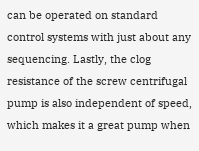can be operated on standard control systems with just about any sequencing. Lastly, the clog resistance of the screw centrifugal pump is also independent of speed, which makes it a great pump when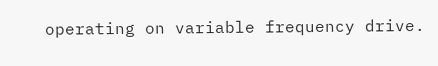operating on variable frequency drive.